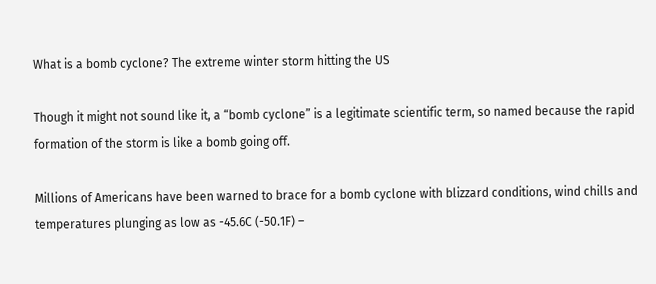What is a bomb cyclone? The extreme winter storm hitting the US

Though it might not sound like it, a “bomb cyclone” is a legitimate scientific term, so named because the rapid formation of the storm is like a bomb going off.

Millions of Americans have been warned to brace for a bomb cyclone with blizzard conditions, wind chills and temperatures plunging as low as -45.6C (-50.1F) –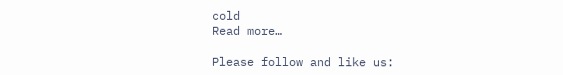cold
Read more…

Please follow and like us: